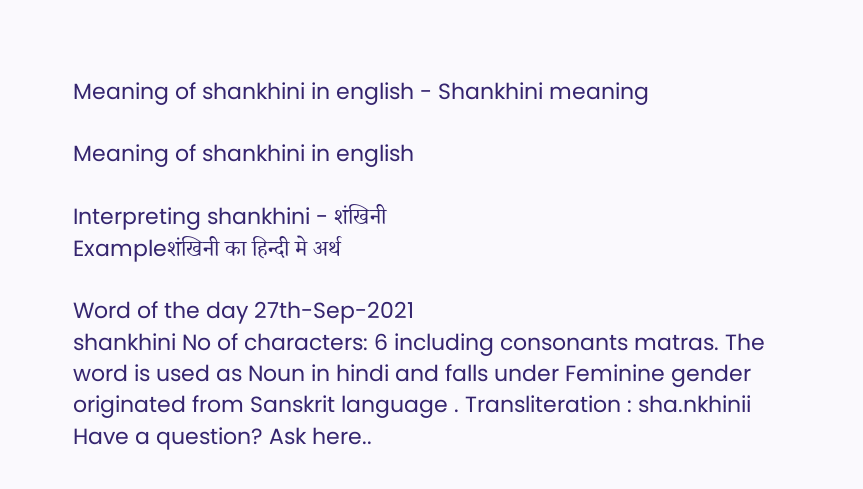Meaning of shankhini in english - Shankhini meaning

Meaning of shankhini in english

Interpreting shankhini - शंखिनी
Exampleशंखिनी का हिन्दी मे अर्थ

Word of the day 27th-Sep-2021
shankhini No of characters: 6 including consonants matras. The word is used as Noun in hindi and falls under Feminine gender originated from Sanskrit language . Transliteration : sha.nkhinii
Have a question? Ask here..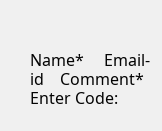Name*     Email-id    Comment* Enter Code: